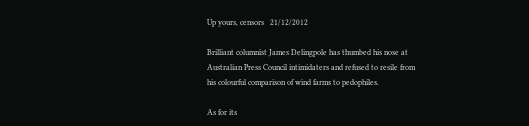Up yours, censors   21/12/2012

Brilliant columnist James Delingpole has thumbed his nose at Australian Press Council intimidaters and refused to resile from his colourful comparison of wind farms to pedophiles.

As for its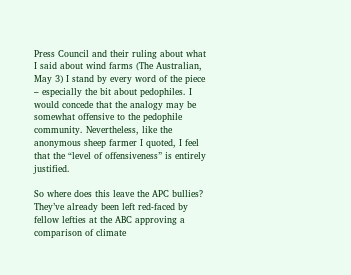Press Council and their ruling about what I said about wind farms (The Australian, May 3) I stand by every word of the piece – especially the bit about pedophiles. I would concede that the analogy may be somewhat offensive to the pedophile community. Nevertheless, like the anonymous sheep farmer I quoted, I feel that the “level of offensiveness” is entirely justified.

So where does this leave the APC bullies? They’ve already been left red-faced by fellow lefties at the ABC approving a comparison of climate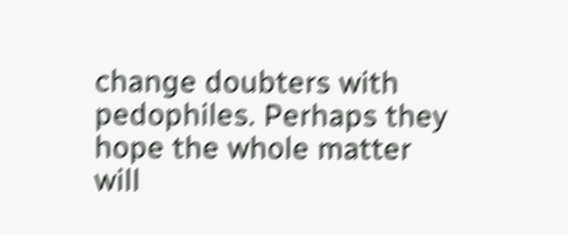change doubters with pedophiles. Perhaps they hope the whole matter will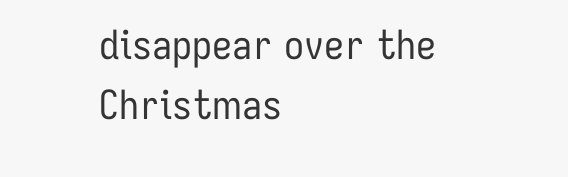disappear over the Christmas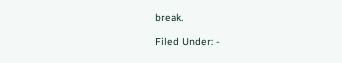break.

Filed Under: -